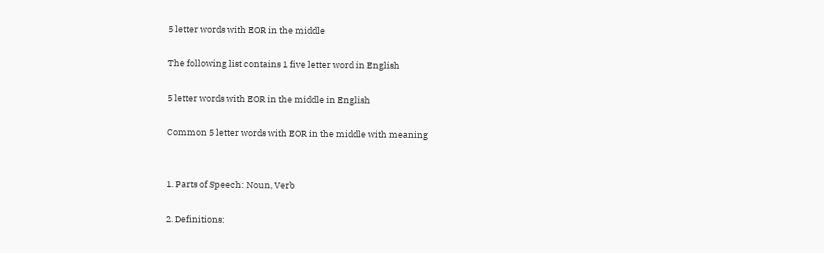5 letter words with EOR in the middle

The following list contains 1 five letter word in English

5 letter words with EOR in the middle in English

Common 5 letter words with EOR in the middle with meaning


1. Parts of Speech: Noun, Verb

2. Definitions: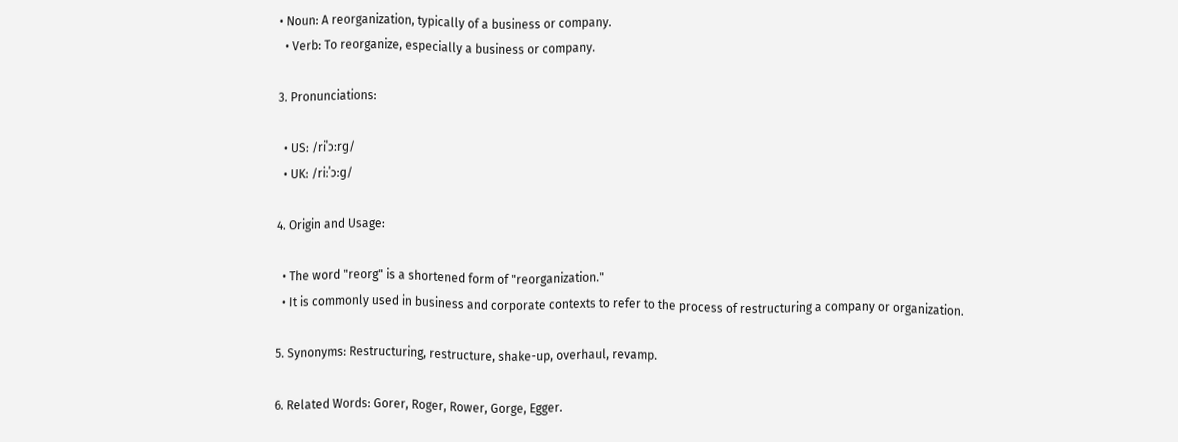• Noun: A reorganization, typically of a business or company.
  • Verb: To reorganize, especially a business or company.

3. Pronunciations:

  • US: /riˈɔːrɡ/
  • UK: /riːˈɔːɡ/

4. Origin and Usage:

  • The word "reorg" is a shortened form of "reorganization."
  • It is commonly used in business and corporate contexts to refer to the process of restructuring a company or organization.

5. Synonyms: Restructuring, restructure, shake-up, overhaul, revamp.

6. Related Words: Gorer, Roger, Rower, Gorge, Egger.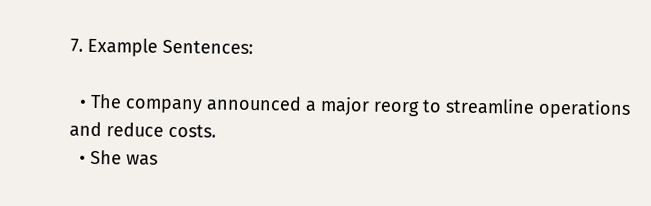7. Example Sentences:

  • The company announced a major reorg to streamline operations and reduce costs.
  • She was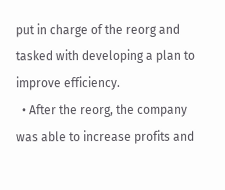put in charge of the reorg and tasked with developing a plan to improve efficiency.
  • After the reorg, the company was able to increase profits and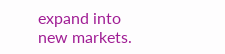expand into new markets.